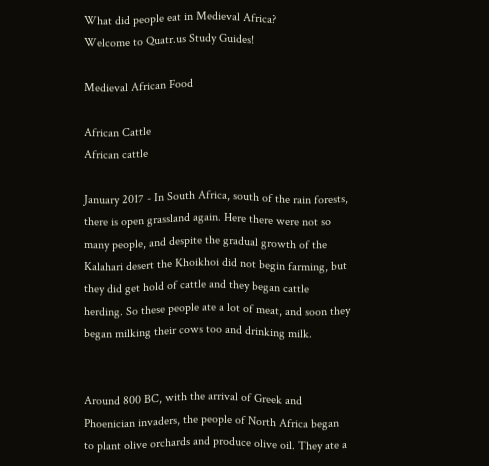What did people eat in Medieval Africa?
Welcome to Quatr.us Study Guides!

Medieval African Food

African Cattle
African cattle

January 2017 - In South Africa, south of the rain forests, there is open grassland again. Here there were not so many people, and despite the gradual growth of the Kalahari desert the Khoikhoi did not begin farming, but they did get hold of cattle and they began cattle herding. So these people ate a lot of meat, and soon they began milking their cows too and drinking milk.


Around 800 BC, with the arrival of Greek and Phoenician invaders, the people of North Africa began to plant olive orchards and produce olive oil. They ate a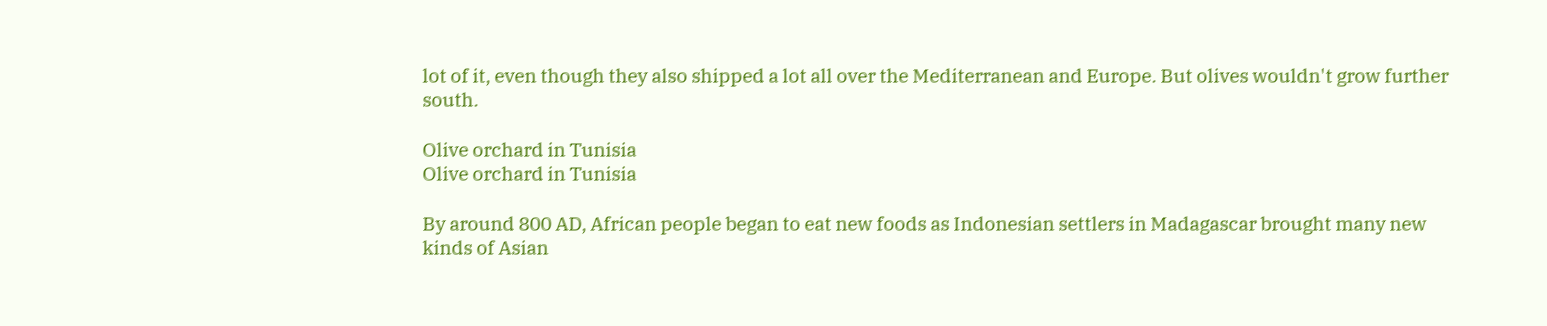lot of it, even though they also shipped a lot all over the Mediterranean and Europe. But olives wouldn't grow further south.

Olive orchard in Tunisia
Olive orchard in Tunisia

By around 800 AD, African people began to eat new foods as Indonesian settlers in Madagascar brought many new kinds of Asian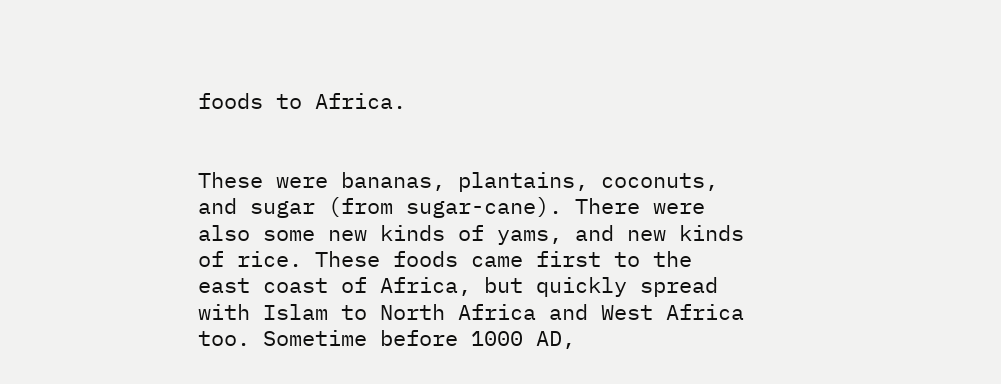foods to Africa.


These were bananas, plantains, coconuts, and sugar (from sugar-cane). There were also some new kinds of yams, and new kinds of rice. These foods came first to the east coast of Africa, but quickly spread with Islam to North Africa and West Africa too. Sometime before 1000 AD,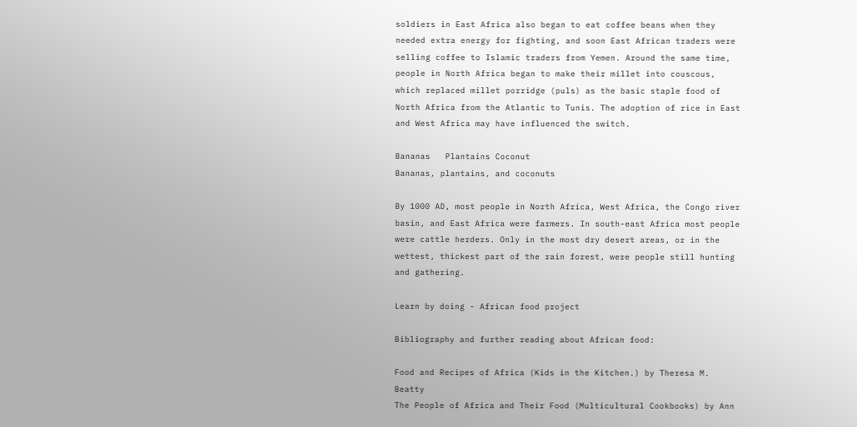soldiers in East Africa also began to eat coffee beans when they needed extra energy for fighting, and soon East African traders were selling coffee to Islamic traders from Yemen. Around the same time, people in North Africa began to make their millet into couscous, which replaced millet porridge (puls) as the basic staple food of North Africa from the Atlantic to Tunis. The adoption of rice in East and West Africa may have influenced the switch.

Bananas   Plantains Coconut
Bananas, plantains, and coconuts

By 1000 AD, most people in North Africa, West Africa, the Congo river basin, and East Africa were farmers. In south-east Africa most people were cattle herders. Only in the most dry desert areas, or in the wettest, thickest part of the rain forest, were people still hunting and gathering.

Learn by doing - African food project

Bibliography and further reading about African food:

Food and Recipes of Africa (Kids in the Kitchen.) by Theresa M. Beatty
The People of Africa and Their Food (Multicultural Cookbooks) by Ann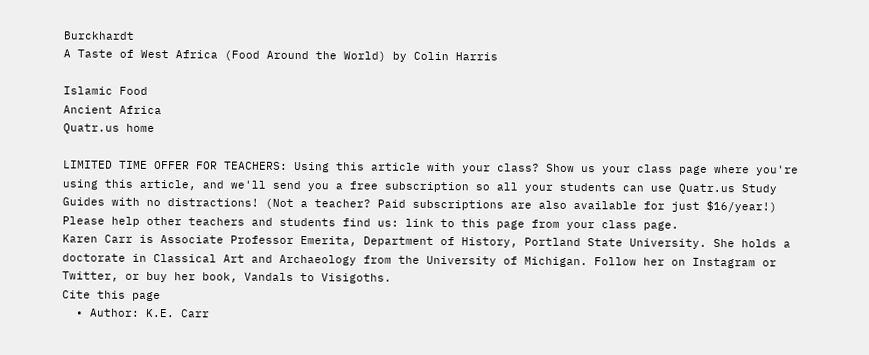Burckhardt
A Taste of West Africa (Food Around the World) by Colin Harris

Islamic Food
Ancient Africa
Quatr.us home

LIMITED TIME OFFER FOR TEACHERS: Using this article with your class? Show us your class page where you're using this article, and we'll send you a free subscription so all your students can use Quatr.us Study Guides with no distractions! (Not a teacher? Paid subscriptions are also available for just $16/year!)
Please help other teachers and students find us: link to this page from your class page.
Karen Carr is Associate Professor Emerita, Department of History, Portland State University. She holds a doctorate in Classical Art and Archaeology from the University of Michigan. Follow her on Instagram or Twitter, or buy her book, Vandals to Visigoths.
Cite this page
  • Author: K.E. Carr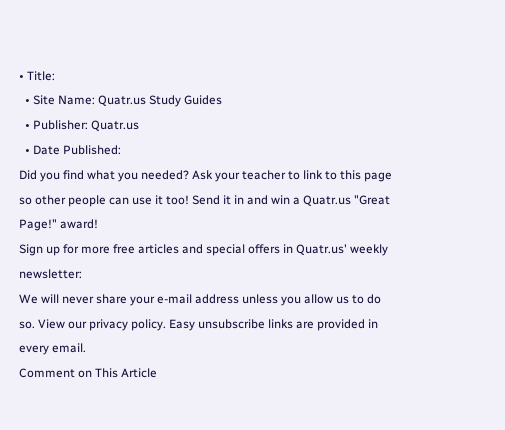• Title:
  • Site Name: Quatr.us Study Guides
  • Publisher: Quatr.us
  • Date Published:
Did you find what you needed? Ask your teacher to link to this page so other people can use it too! Send it in and win a Quatr.us "Great Page!" award!
Sign up for more free articles and special offers in Quatr.us' weekly newsletter:
We will never share your e-mail address unless you allow us to do so. View our privacy policy. Easy unsubscribe links are provided in every email.
Comment on This Article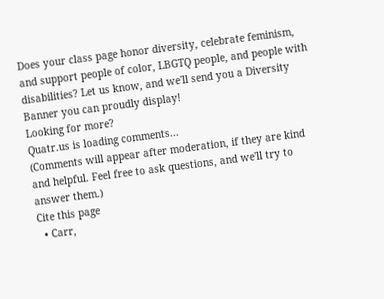Does your class page honor diversity, celebrate feminism, and support people of color, LBGTQ people, and people with disabilities? Let us know, and we'll send you a Diversity Banner you can proudly display!
Looking for more?
Quatr.us is loading comments...
(Comments will appear after moderation, if they are kind and helpful. Feel free to ask questions, and we'll try to answer them.)
Cite this page
  • Carr,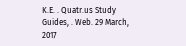K.E. . Quatr.us Study Guides, . Web. 29 March, 2017